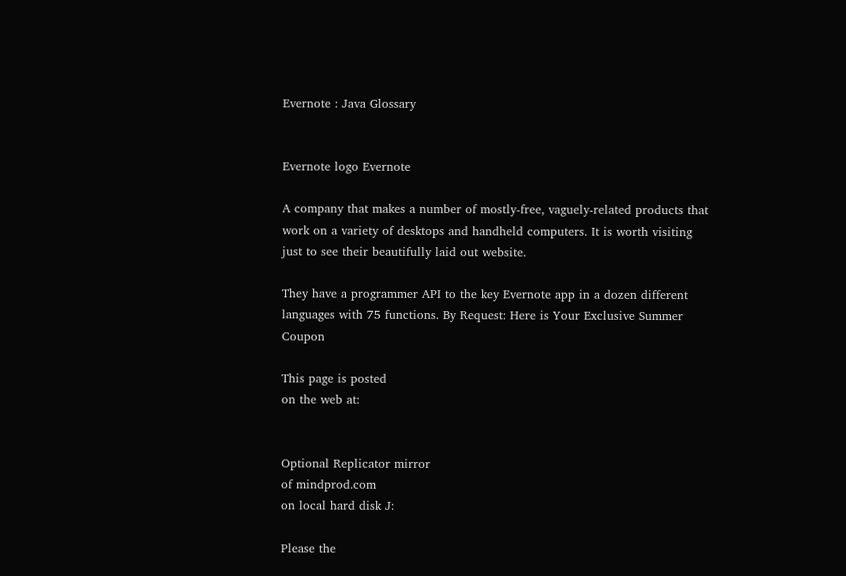Evernote : Java Glossary


Evernote logo Evernote

A company that makes a number of mostly-free, vaguely-related products that work on a variety of desktops and handheld computers. It is worth visiting just to see their beautifully laid out website.

They have a programmer API to the key Evernote app in a dozen different languages with 75 functions. By Request: Here is Your Exclusive Summer Coupon

This page is posted
on the web at:


Optional Replicator mirror
of mindprod.com
on local hard disk J:

Please the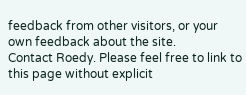feedback from other visitors, or your own feedback about the site.
Contact Roedy. Please feel free to link to this page without explicit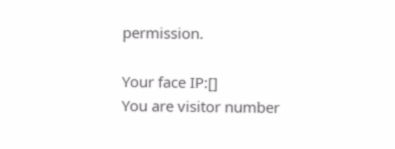permission.

Your face IP:[]
You are visitor number